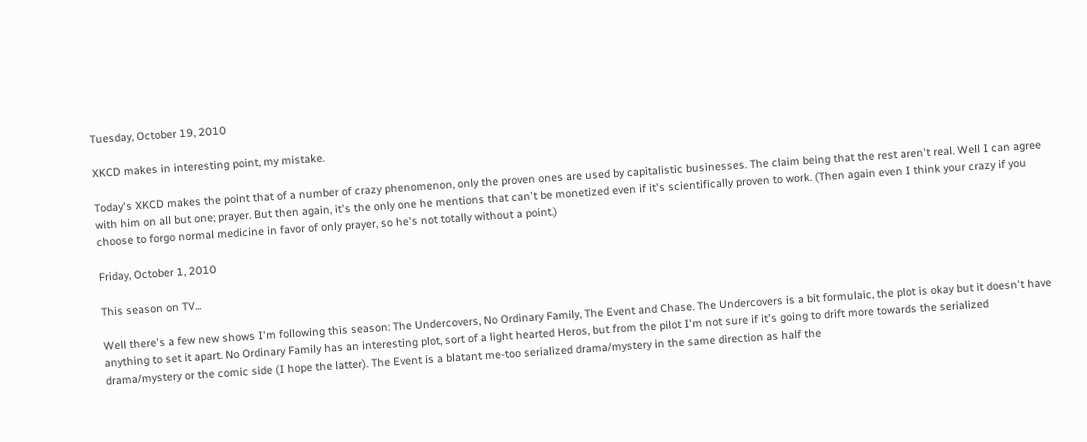Tuesday, October 19, 2010

XKCD makes in interesting point, my mistake.

Today's XKCD makes the point that of a number of crazy phenomenon, only the proven ones are used by capitalistic businesses. The claim being that the rest aren't real. Well I can agree with him on all but one; prayer. But then again, it's the only one he mentions that can't be monetized even if it's scientifically proven to work. (Then again even I think your crazy if you choose to forgo normal medicine in favor of only prayer, so he's not totally without a point.)

Friday, October 1, 2010

This season on TV...

Well there's a few new shows I'm following this season: The Undercovers, No Ordinary Family, The Event and Chase. The Undercovers is a bit formulaic, the plot is okay but it doesn't have anything to set it apart. No Ordinary Family has an interesting plot, sort of a light hearted Heros, but from the pilot I'm not sure if it's going to drift more towards the serialized drama/mystery or the comic side (I hope the latter). The Event is a blatant me-too serialized drama/mystery in the same direction as half the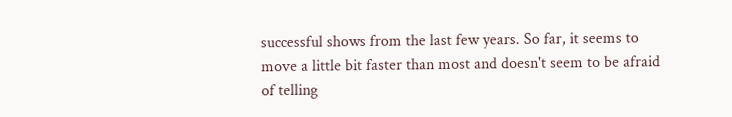successful shows from the last few years. So far, it seems to move a little bit faster than most and doesn't seem to be afraid of telling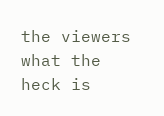the viewers what the heck is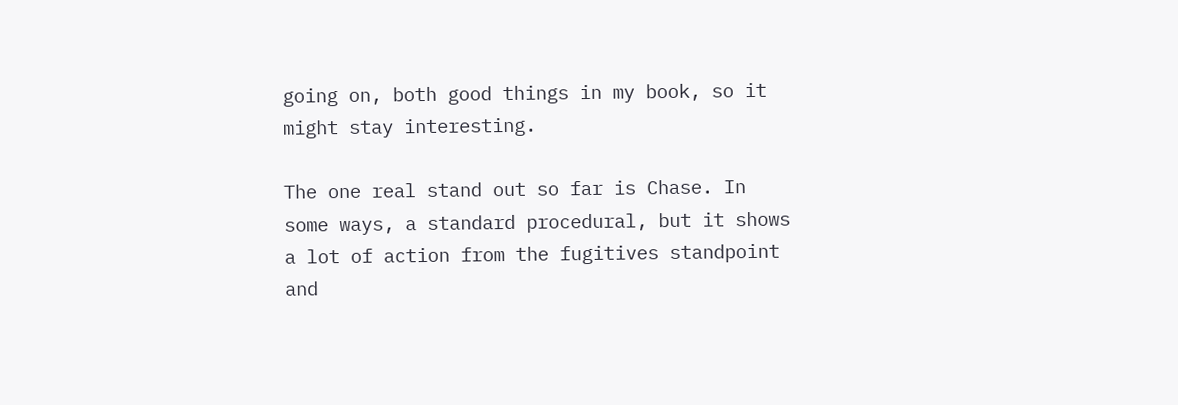going on, both good things in my book, so it might stay interesting.

The one real stand out so far is Chase. In some ways, a standard procedural, but it shows a lot of action from the fugitives standpoint and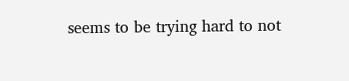seems to be trying hard to not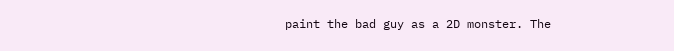paint the bad guy as a 2D monster. The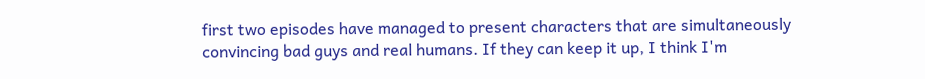first two episodes have managed to present characters that are simultaneously convincing bad guys and real humans. If they can keep it up, I think I'm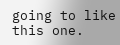going to like this one.